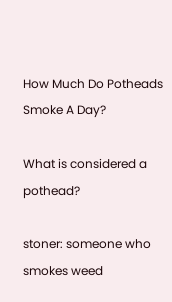How Much Do Potheads Smoke A Day?

What is considered a pothead?

stoner: someone who smokes weed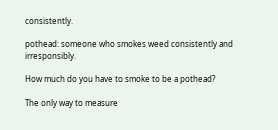consistently.

pothead: someone who smokes weed consistently and irresponsibly.

How much do you have to smoke to be a pothead?

The only way to measure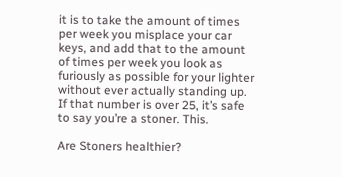it is to take the amount of times per week you misplace your car keys, and add that to the amount of times per week you look as furiously as possible for your lighter without ever actually standing up. If that number is over 25, it’s safe to say you’re a stoner. This.

Are Stoners healthier?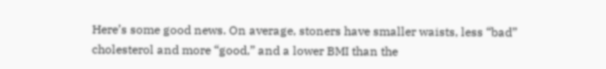Here’s some good news. On average, stoners have smaller waists, less “bad” cholesterol and more “good,” and a lower BMI than the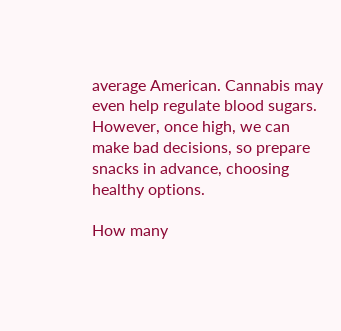average American. Cannabis may even help regulate blood sugars. However, once high, we can make bad decisions, so prepare snacks in advance, choosing healthy options.

How many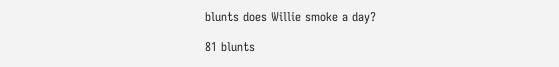blunts does Willie smoke a day?

81 blunts